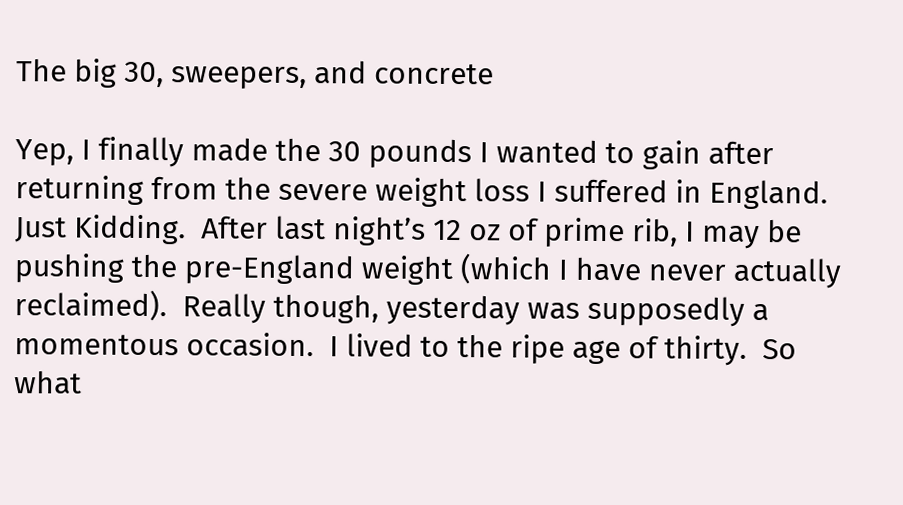The big 30, sweepers, and concrete

Yep, I finally made the 30 pounds I wanted to gain after returning from the severe weight loss I suffered in England.  Just Kidding.  After last night’s 12 oz of prime rib, I may be pushing the pre-England weight (which I have never actually reclaimed).  Really though, yesterday was supposedly a momentous occasion.  I lived to the ripe age of thirty.  So what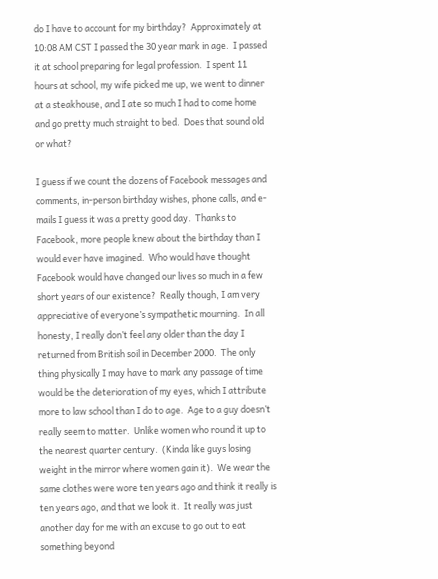do I have to account for my birthday?  Approximately at 10:08 AM CST I passed the 30 year mark in age.  I passed it at school preparing for legal profession.  I spent 11 hours at school, my wife picked me up, we went to dinner at a steakhouse, and I ate so much I had to come home and go pretty much straight to bed.  Does that sound old or what?

I guess if we count the dozens of Facebook messages and comments, in-person birthday wishes, phone calls, and e-mails I guess it was a pretty good day.  Thanks to Facebook, more people knew about the birthday than I would ever have imagined.  Who would have thought Facebook would have changed our lives so much in a few short years of our existence?  Really though, I am very appreciative of everyone’s sympathetic mourning.  In all honesty, I really don’t feel any older than the day I returned from British soil in December 2000.  The only thing physically I may have to mark any passage of time would be the deterioration of my eyes, which I attribute more to law school than I do to age.  Age to a guy doesn’t really seem to matter.  Unlike women who round it up to the nearest quarter century.  (Kinda like guys losing weight in the mirror where women gain it).  We wear the same clothes were wore ten years ago and think it really is ten years ago, and that we look it.  It really was just another day for me with an excuse to go out to eat something beyond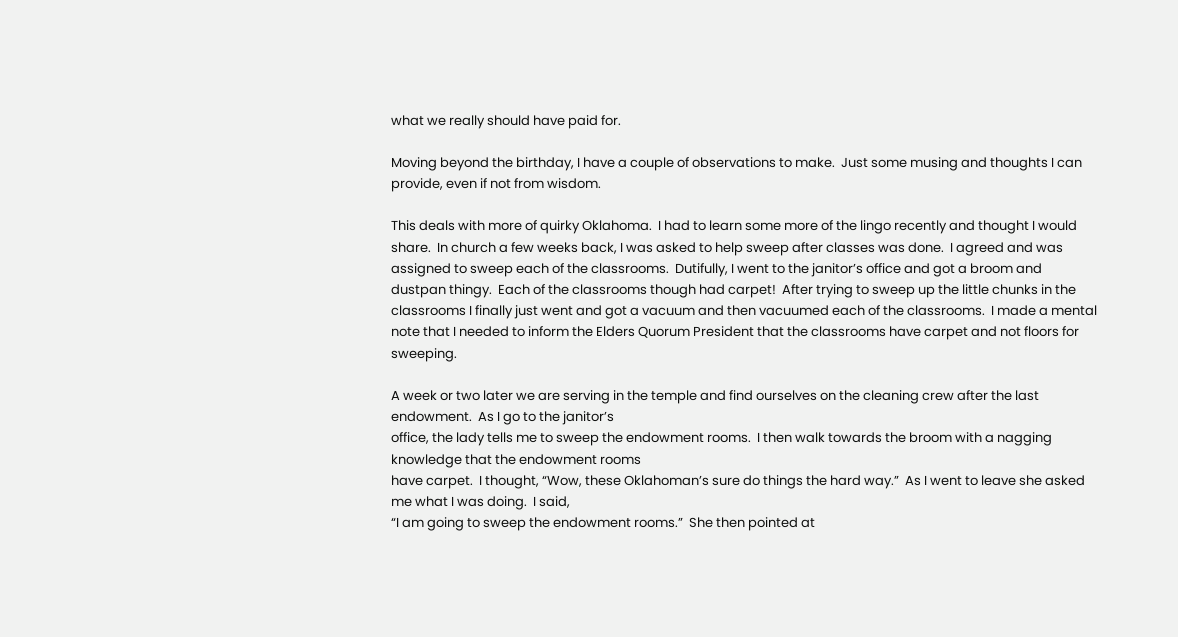what we really should have paid for.

Moving beyond the birthday, I have a couple of observations to make.  Just some musing and thoughts I can provide, even if not from wisdom.

This deals with more of quirky Oklahoma.  I had to learn some more of the lingo recently and thought I would share.  In church a few weeks back, I was asked to help sweep after classes was done.  I agreed and was assigned to sweep each of the classrooms.  Dutifully, I went to the janitor’s office and got a broom and dustpan thingy.  Each of the classrooms though had carpet!  After trying to sweep up the little chunks in the classrooms I finally just went and got a vacuum and then vacuumed each of the classrooms.  I made a mental note that I needed to inform the Elders Quorum President that the classrooms have carpet and not floors for sweeping.

A week or two later we are serving in the temple and find ourselves on the cleaning crew after the last endowment.  As I go to the janitor’s
office, the lady tells me to sweep the endowment rooms.  I then walk towards the broom with a nagging knowledge that the endowment rooms
have carpet.  I thought, “Wow, these Oklahoman’s sure do things the hard way.”  As I went to leave she asked me what I was doing.  I said,
“I am going to sweep the endowment rooms.”  She then pointed at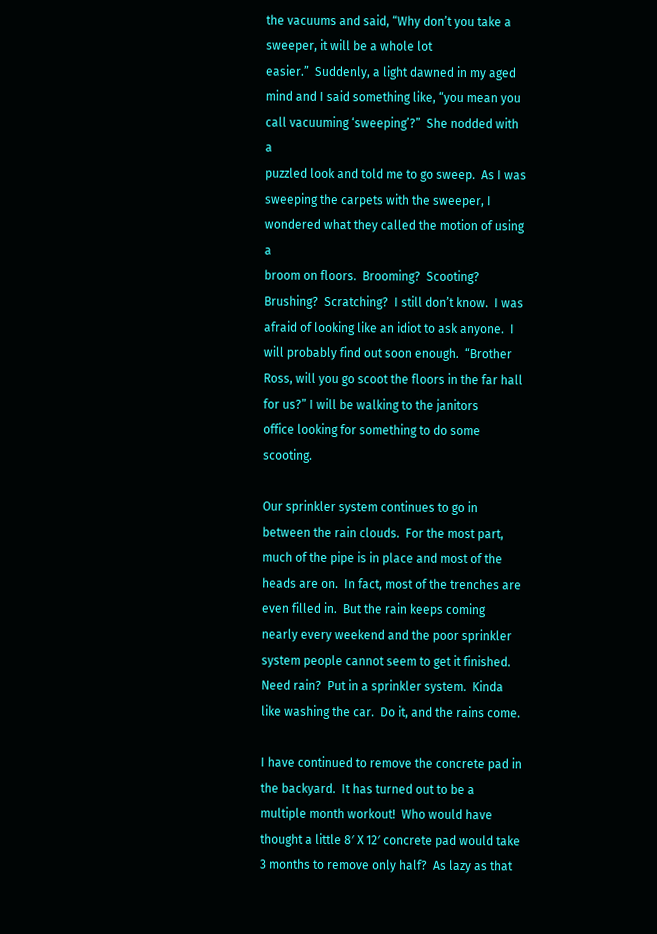the vacuums and said, “Why don’t you take a sweeper, it will be a whole lot
easier.”  Suddenly, a light dawned in my aged mind and I said something like, “you mean you call vacuuming ‘sweeping’?”  She nodded with a
puzzled look and told me to go sweep.  As I was sweeping the carpets with the sweeper, I wondered what they called the motion of using a
broom on floors.  Brooming?  Scooting?  Brushing?  Scratching?  I still don’t know.  I was afraid of looking like an idiot to ask anyone.  I
will probably find out soon enough.  “Brother Ross, will you go scoot the floors in the far hall for us?” I will be walking to the janitors
office looking for something to do some scooting.

Our sprinkler system continues to go in between the rain clouds.  For the most part, much of the pipe is in place and most of the heads are on.  In fact, most of the trenches are even filled in.  But the rain keeps coming nearly every weekend and the poor sprinkler system people cannot seem to get it finished.  Need rain?  Put in a sprinkler system.  Kinda like washing the car.  Do it, and the rains come.

I have continued to remove the concrete pad in the backyard.  It has turned out to be a multiple month workout!  Who would have thought a little 8′ X 12′ concrete pad would take 3 months to remove only half?  As lazy as that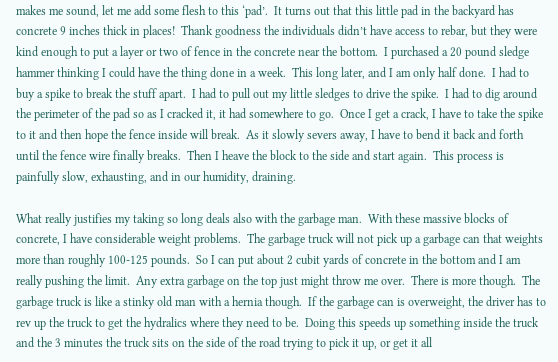makes me sound, let me add some flesh to this ‘pad’.  It turns out that this little pad in the backyard has concrete 9 inches thick in places!  Thank goodness the individuals didn’t have access to rebar, but they were kind enough to put a layer or two of fence in the concrete near the bottom.  I purchased a 20 pound sledge hammer thinking I could have the thing done in a week.  This long later, and I am only half done.  I had to buy a spike to break the stuff apart.  I had to pull out my little sledges to drive the spike.  I had to dig around the perimeter of the pad so as I cracked it, it had somewhere to go.  Once I get a crack, I have to take the spike to it and then hope the fence inside will break.  As it slowly severs away, I have to bend it back and forth until the fence wire finally breaks.  Then I heave the block to the side and start again.  This process is painfully slow, exhausting, and in our humidity, draining.

What really justifies my taking so long deals also with the garbage man.  With these massive blocks of concrete, I have considerable weight problems.  The garbage truck will not pick up a garbage can that weights more than roughly 100-125 pounds.  So I can put about 2 cubit yards of concrete in the bottom and I am really pushing the limit.  Any extra garbage on the top just might throw me over.  There is more though.  The garbage truck is like a stinky old man with a hernia though.  If the garbage can is overweight, the driver has to rev up the truck to get the hydralics where they need to be.  Doing this speeds up something inside the truck and the 3 minutes the truck sits on the side of the road trying to pick it up, or get it all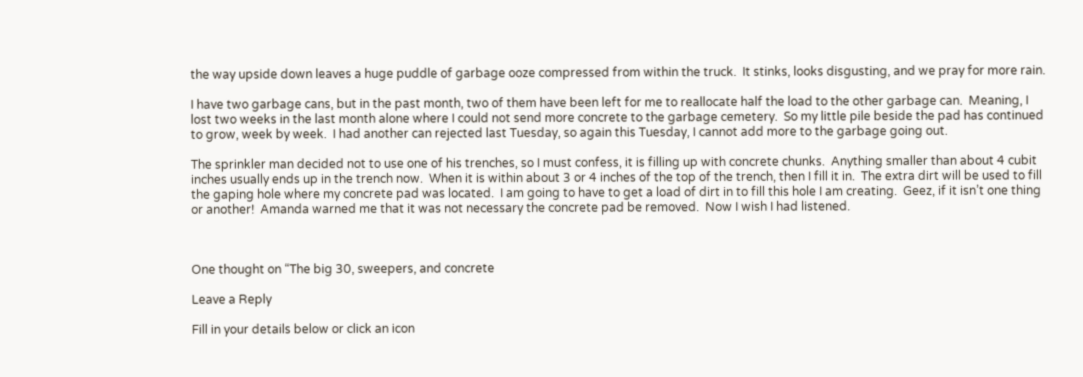the way upside down leaves a huge puddle of garbage ooze compressed from within the truck.  It stinks, looks disgusting, and we pray for more rain.

I have two garbage cans, but in the past month, two of them have been left for me to reallocate half the load to the other garbage can.  Meaning, I lost two weeks in the last month alone where I could not send more concrete to the garbage cemetery.  So my little pile beside the pad has continued to grow, week by week.  I had another can rejected last Tuesday, so again this Tuesday, I cannot add more to the garbage going out.

The sprinkler man decided not to use one of his trenches, so I must confess, it is filling up with concrete chunks.  Anything smaller than about 4 cubit inches usually ends up in the trench now.  When it is within about 3 or 4 inches of the top of the trench, then I fill it in.  The extra dirt will be used to fill the gaping hole where my concrete pad was located.  I am going to have to get a load of dirt in to fill this hole I am creating.  Geez, if it isn’t one thing or another!  Amanda warned me that it was not necessary the concrete pad be removed.  Now I wish I had listened.



One thought on “The big 30, sweepers, and concrete

Leave a Reply

Fill in your details below or click an icon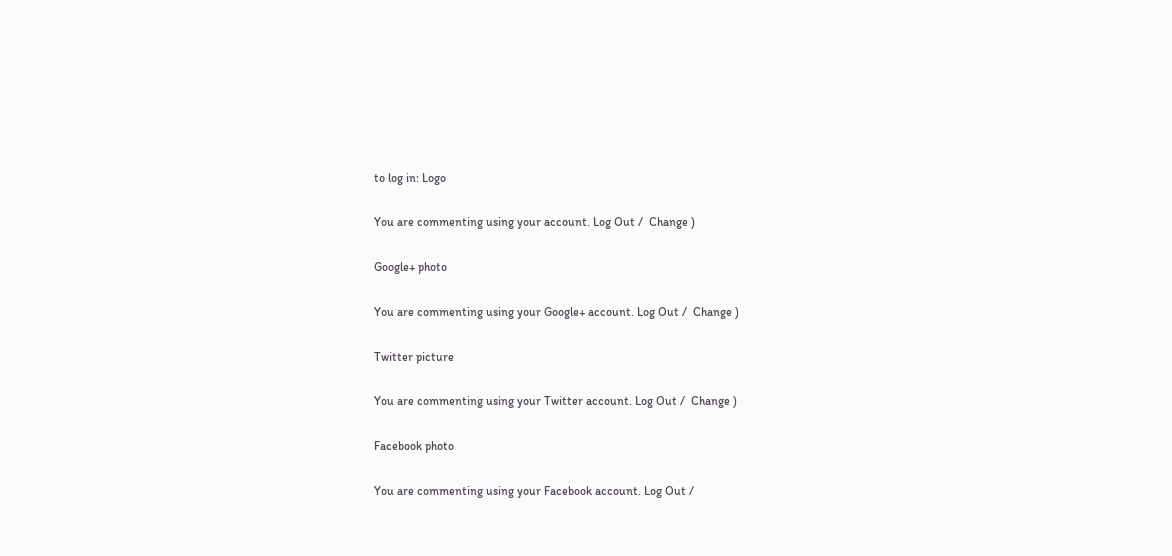to log in: Logo

You are commenting using your account. Log Out /  Change )

Google+ photo

You are commenting using your Google+ account. Log Out /  Change )

Twitter picture

You are commenting using your Twitter account. Log Out /  Change )

Facebook photo

You are commenting using your Facebook account. Log Out /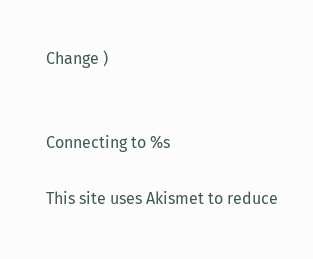Change )


Connecting to %s

This site uses Akismet to reduce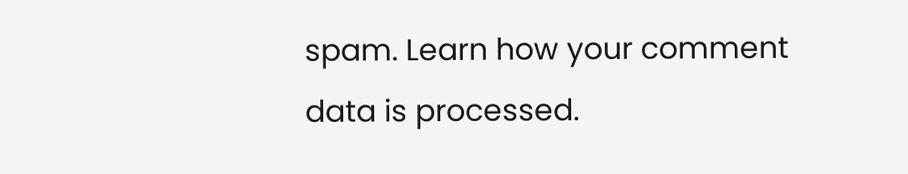spam. Learn how your comment data is processed.